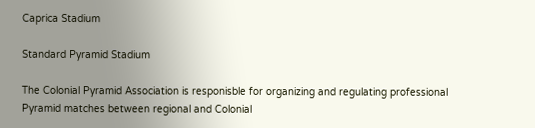Caprica Stadium

Standard Pyramid Stadium

The Colonial Pyramid Association is responisble for organizing and regulating professional Pyramid matches between regional and Colonial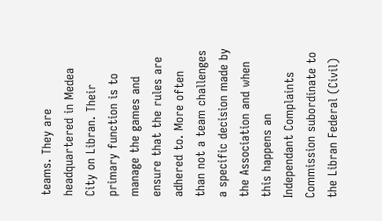teams. They are headquartered in Medea City on Libran. Their primary function is to manage the games and ensure that the rules are adhered to. More often than not a team challenges a specific decision made by the Association and when this happens an Independant Complaints Commission subordinate to the Libran Federal (Civil)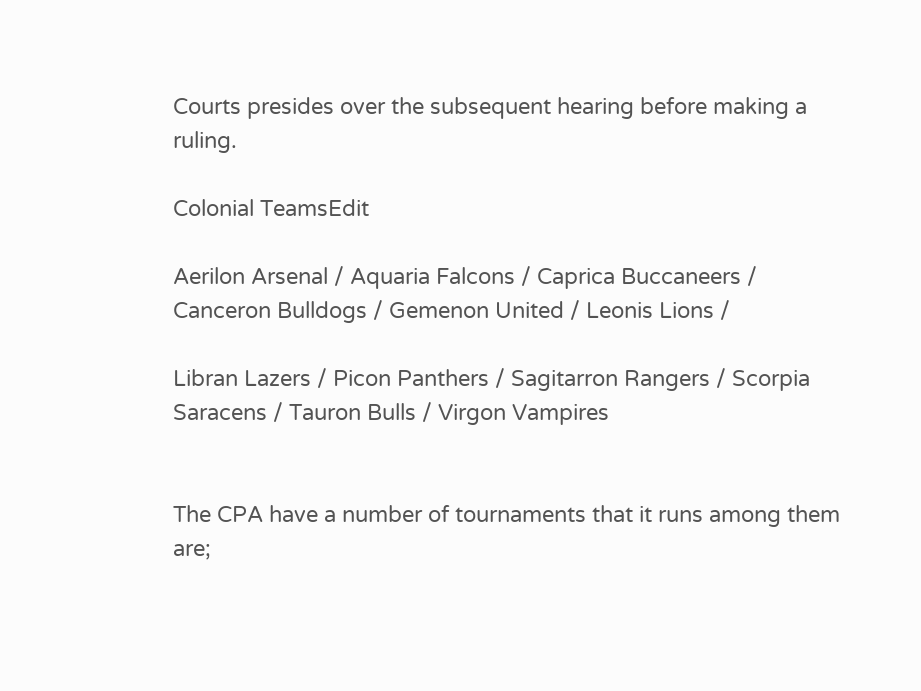Courts presides over the subsequent hearing before making a ruling.

Colonial TeamsEdit

Aerilon Arsenal / Aquaria Falcons / Caprica Buccaneers / Canceron Bulldogs / Gemenon United / Leonis Lions /

Libran Lazers / Picon Panthers / Sagitarron Rangers / Scorpia Saracens / Tauron Bulls / Virgon Vampires


The CPA have a number of tournaments that it runs among them are;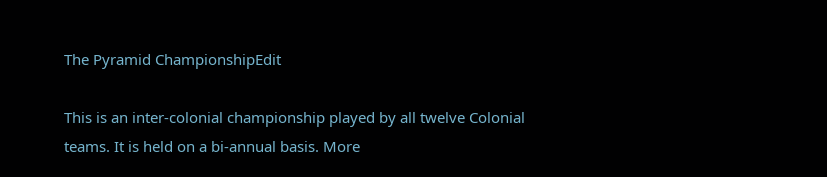The Pyramid ChampionshipEdit

This is an inter-colonial championship played by all twelve Colonial teams. It is held on a bi-annual basis. More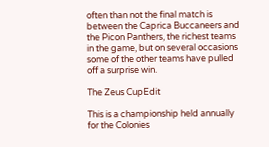often than not the final match is between the Caprica Buccaneers and the Picon Panthers, the richest teams in the game, but on several occasions some of the other teams have pulled off a surprise win.

The Zeus CupEdit

This is a championship held annually for the Colonies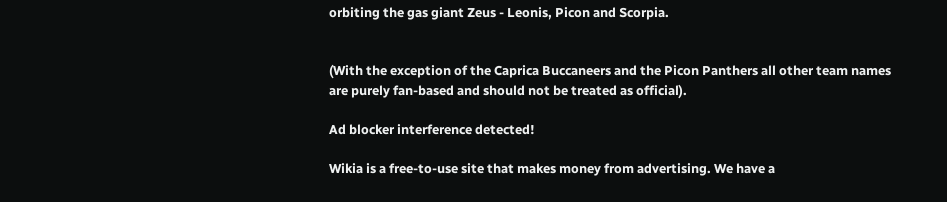orbiting the gas giant Zeus - Leonis, Picon and Scorpia.


(With the exception of the Caprica Buccaneers and the Picon Panthers all other team names are purely fan-based and should not be treated as official).

Ad blocker interference detected!

Wikia is a free-to-use site that makes money from advertising. We have a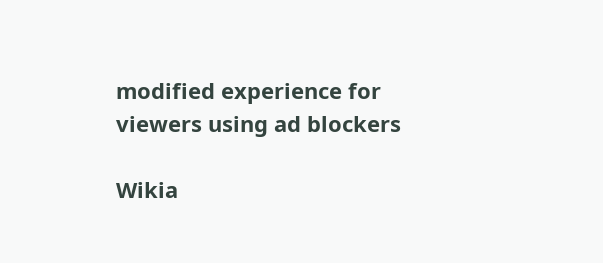modified experience for viewers using ad blockers

Wikia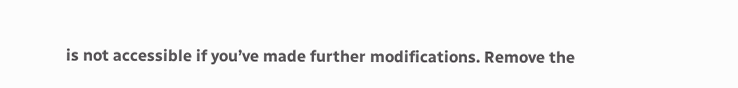is not accessible if you’ve made further modifications. Remove the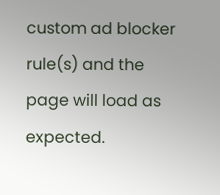custom ad blocker rule(s) and the page will load as expected.